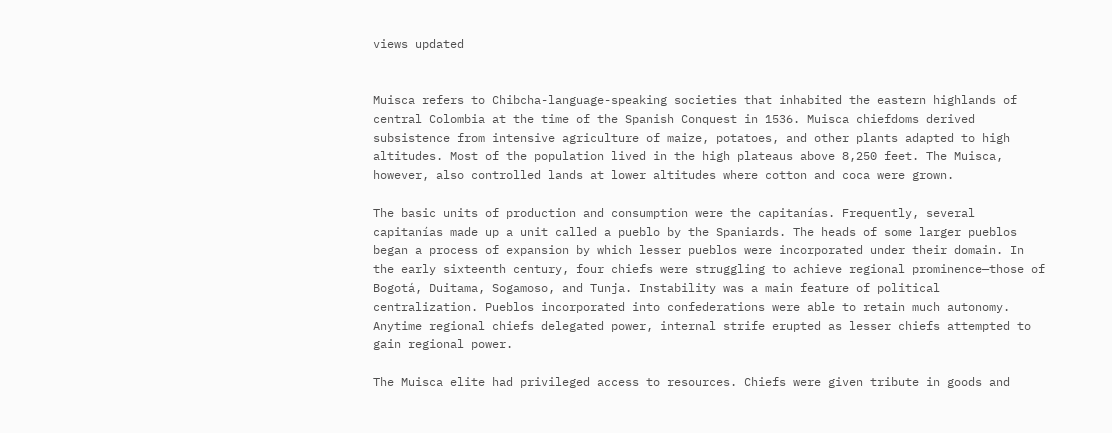views updated


Muisca refers to Chibcha-language-speaking societies that inhabited the eastern highlands of central Colombia at the time of the Spanish Conquest in 1536. Muisca chiefdoms derived subsistence from intensive agriculture of maize, potatoes, and other plants adapted to high altitudes. Most of the population lived in the high plateaus above 8,250 feet. The Muisca, however, also controlled lands at lower altitudes where cotton and coca were grown.

The basic units of production and consumption were the capitanías. Frequently, several capitanías made up a unit called a pueblo by the Spaniards. The heads of some larger pueblos began a process of expansion by which lesser pueblos were incorporated under their domain. In the early sixteenth century, four chiefs were struggling to achieve regional prominence—those of Bogotá, Duitama, Sogamoso, and Tunja. Instability was a main feature of political centralization. Pueblos incorporated into confederations were able to retain much autonomy. Anytime regional chiefs delegated power, internal strife erupted as lesser chiefs attempted to gain regional power.

The Muisca elite had privileged access to resources. Chiefs were given tribute in goods and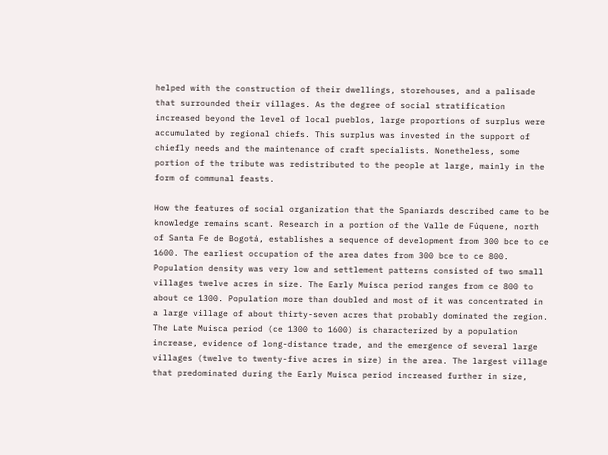helped with the construction of their dwellings, storehouses, and a palisade that surrounded their villages. As the degree of social stratification increased beyond the level of local pueblos, large proportions of surplus were accumulated by regional chiefs. This surplus was invested in the support of chiefly needs and the maintenance of craft specialists. Nonetheless, some portion of the tribute was redistributed to the people at large, mainly in the form of communal feasts.

How the features of social organization that the Spaniards described came to be knowledge remains scant. Research in a portion of the Valle de Fúquene, north of Santa Fe de Bogotá, establishes a sequence of development from 300 bce to ce 1600. The earliest occupation of the area dates from 300 bce to ce 800. Population density was very low and settlement patterns consisted of two small villages twelve acres in size. The Early Muisca period ranges from ce 800 to about ce 1300. Population more than doubled and most of it was concentrated in a large village of about thirty-seven acres that probably dominated the region. The Late Muisca period (ce 1300 to 1600) is characterized by a population increase, evidence of long-distance trade, and the emergence of several large villages (twelve to twenty-five acres in size) in the area. The largest village that predominated during the Early Muisca period increased further in size,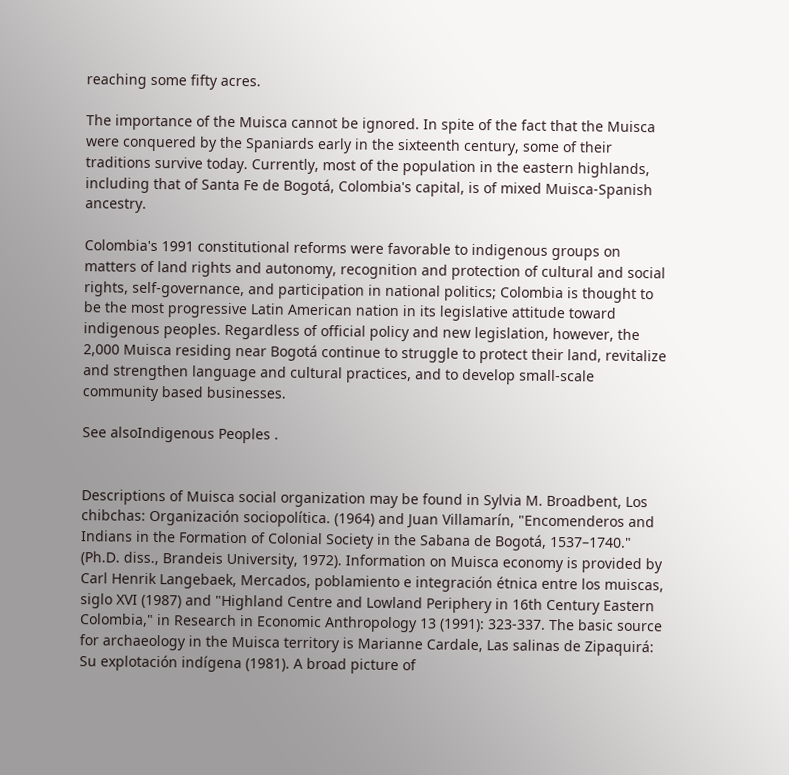reaching some fifty acres.

The importance of the Muisca cannot be ignored. In spite of the fact that the Muisca were conquered by the Spaniards early in the sixteenth century, some of their traditions survive today. Currently, most of the population in the eastern highlands, including that of Santa Fe de Bogotá, Colombia's capital, is of mixed Muisca-Spanish ancestry.

Colombia's 1991 constitutional reforms were favorable to indigenous groups on matters of land rights and autonomy, recognition and protection of cultural and social rights, self-governance, and participation in national politics; Colombia is thought to be the most progressive Latin American nation in its legislative attitude toward indigenous peoples. Regardless of official policy and new legislation, however, the 2,000 Muisca residing near Bogotá continue to struggle to protect their land, revitalize and strengthen language and cultural practices, and to develop small-scale community based businesses.

See alsoIndigenous Peoples .


Descriptions of Muisca social organization may be found in Sylvia M. Broadbent, Los chibchas: Organización sociopolítica. (1964) and Juan Villamarín, "Encomenderos and Indians in the Formation of Colonial Society in the Sabana de Bogotá, 1537–1740." (Ph.D. diss., Brandeis University, 1972). Information on Muisca economy is provided by Carl Henrik Langebaek, Mercados, poblamiento e integración étnica entre los muiscas, siglo XVI (1987) and "Highland Centre and Lowland Periphery in 16th Century Eastern Colombia," in Research in Economic Anthropology 13 (1991): 323-337. The basic source for archaeology in the Muisca territory is Marianne Cardale, Las salinas de Zipaquirá: Su explotación indígena (1981). A broad picture of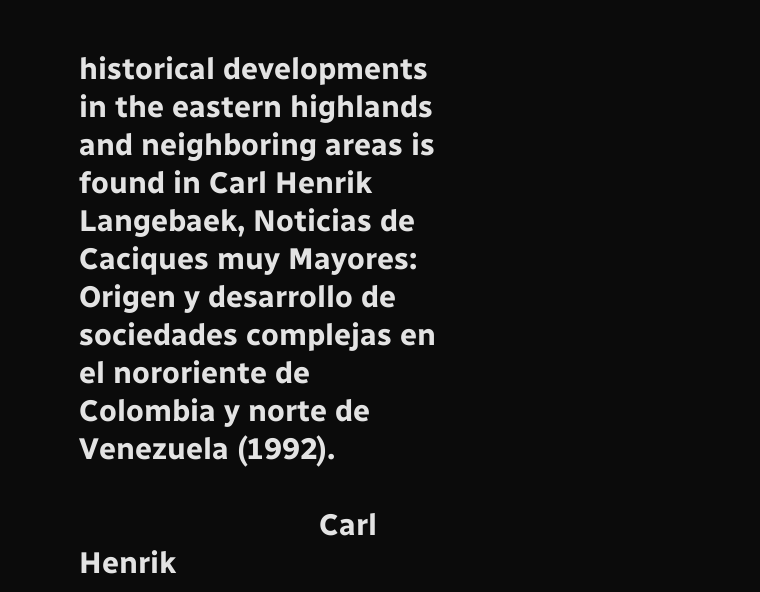historical developments in the eastern highlands and neighboring areas is found in Carl Henrik Langebaek, Noticias de Caciques muy Mayores: Origen y desarrollo de sociedades complejas en el nororiente de Colombia y norte de Venezuela (1992).

                              Carl Henrik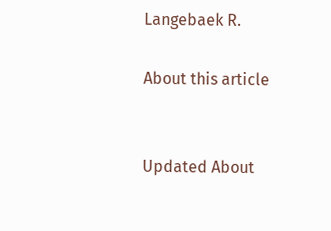Langebaek R.

About this article


Updated About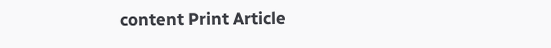content Print Article